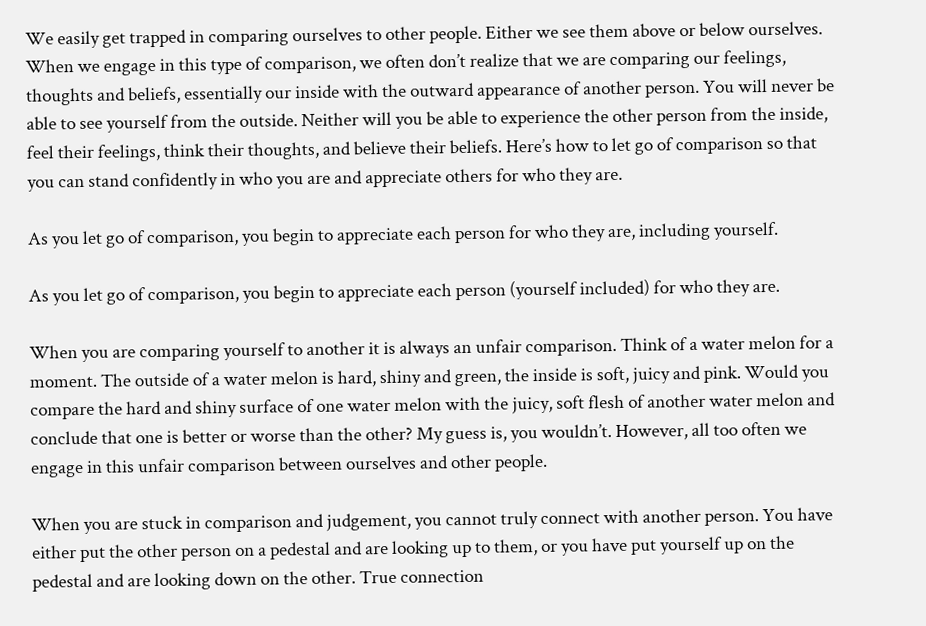We easily get trapped in comparing ourselves to other people. Either we see them above or below ourselves. When we engage in this type of comparison, we often don’t realize that we are comparing our feelings, thoughts and beliefs, essentially our inside with the outward appearance of another person. You will never be able to see yourself from the outside. Neither will you be able to experience the other person from the inside, feel their feelings, think their thoughts, and believe their beliefs. Here’s how to let go of comparison so that you can stand confidently in who you are and appreciate others for who they are.

As you let go of comparison, you begin to appreciate each person for who they are, including yourself.

As you let go of comparison, you begin to appreciate each person (yourself included) for who they are.

When you are comparing yourself to another it is always an unfair comparison. Think of a water melon for a moment. The outside of a water melon is hard, shiny and green, the inside is soft, juicy and pink. Would you compare the hard and shiny surface of one water melon with the juicy, soft flesh of another water melon and conclude that one is better or worse than the other? My guess is, you wouldn’t. However, all too often we engage in this unfair comparison between ourselves and other people.

When you are stuck in comparison and judgement, you cannot truly connect with another person. You have either put the other person on a pedestal and are looking up to them, or you have put yourself up on the pedestal and are looking down on the other. True connection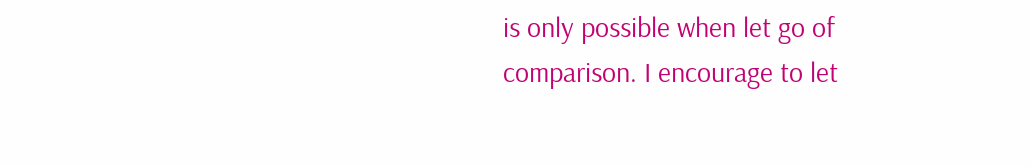is only possible when let go of comparison. I encourage to let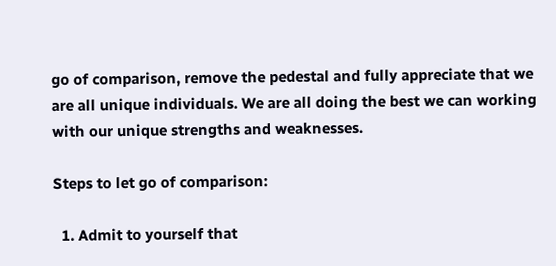go of comparison, remove the pedestal and fully appreciate that we are all unique individuals. We are all doing the best we can working with our unique strengths and weaknesses.

Steps to let go of comparison:

  1. Admit to yourself that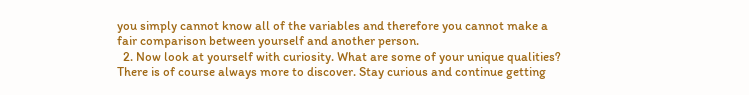you simply cannot know all of the variables and therefore you cannot make a fair comparison between yourself and another person.
  2. Now look at yourself with curiosity. What are some of your unique qualities? There is of course always more to discover. Stay curious and continue getting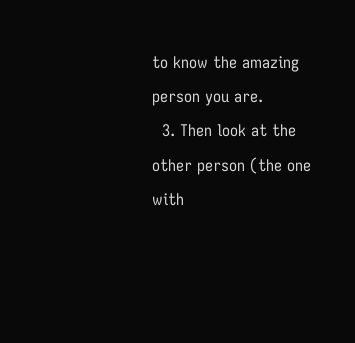to know the amazing person you are.
  3. Then look at the other person (the one with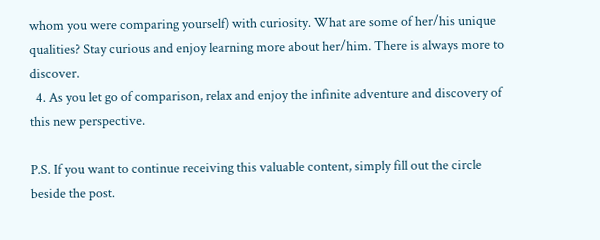whom you were comparing yourself) with curiosity. What are some of her/his unique qualities? Stay curious and enjoy learning more about her/him. There is always more to discover.
  4. As you let go of comparison, relax and enjoy the infinite adventure and discovery of this new perspective.

P.S. If you want to continue receiving this valuable content, simply fill out the circle beside the post.